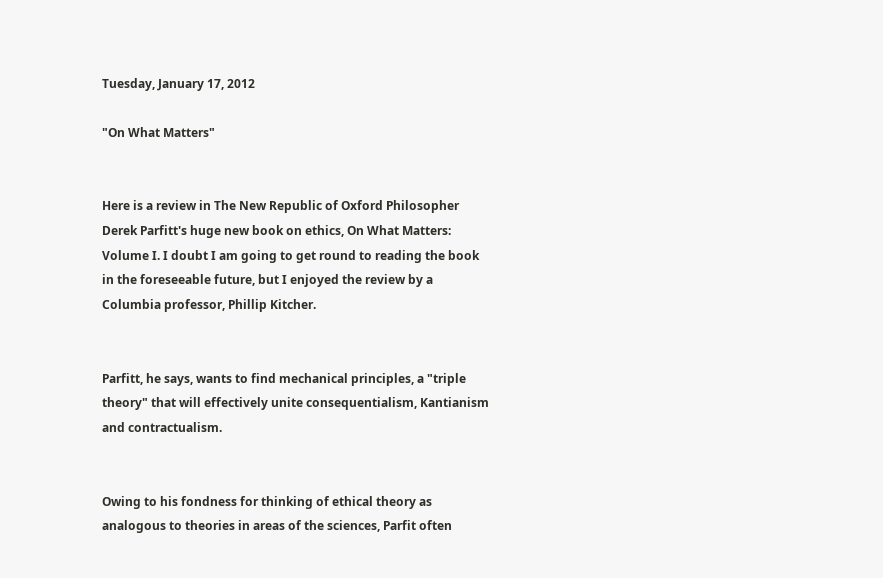Tuesday, January 17, 2012

"On What Matters"


Here is a review in The New Republic of Oxford Philosopher Derek Parfitt's huge new book on ethics, On What Matters: Volume I. I doubt I am going to get round to reading the book in the foreseeable future, but I enjoyed the review by a Columbia professor, Phillip Kitcher.


Parfitt, he says, wants to find mechanical principles, a "triple theory" that will effectively unite consequentialism, Kantianism and contractualism.


Owing to his fondness for thinking of ethical theory as analogous to theories in areas of the sciences, Parfit often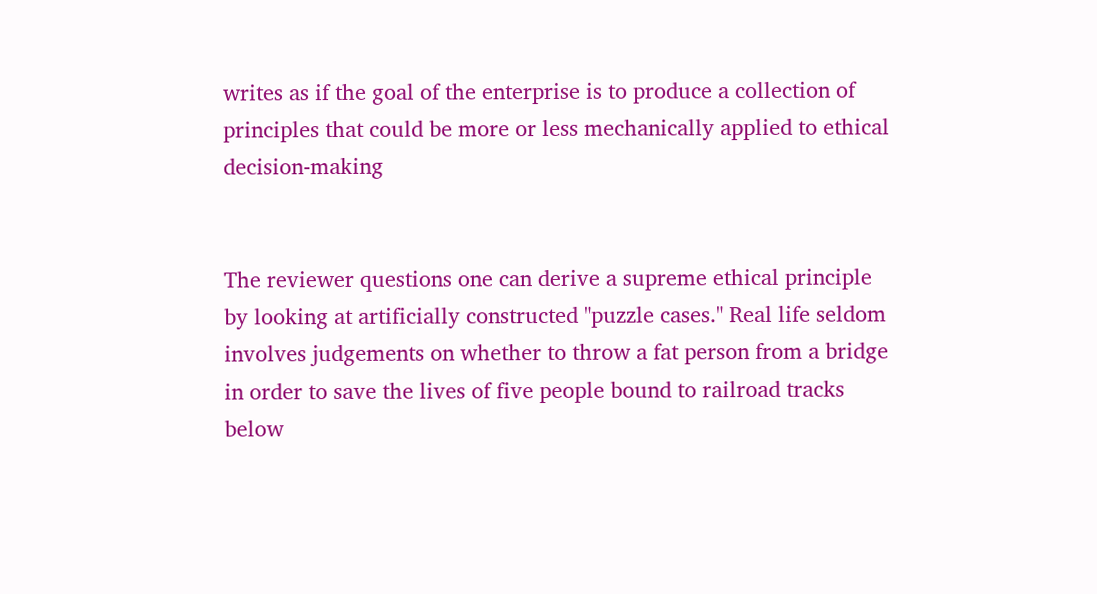writes as if the goal of the enterprise is to produce a collection of principles that could be more or less mechanically applied to ethical decision-making


The reviewer questions one can derive a supreme ethical principle by looking at artificially constructed "puzzle cases." Real life seldom involves judgements on whether to throw a fat person from a bridge in order to save the lives of five people bound to railroad tracks below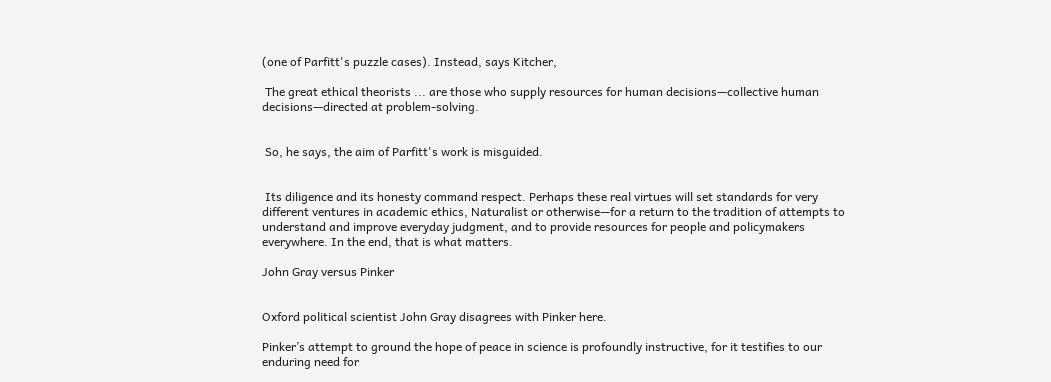(one of Parfitt's puzzle cases). Instead, says Kitcher,

 The great ethical theorists ... are those who supply resources for human decisions—collective human decisions—directed at problem-solving.


 So, he says, the aim of Parfitt's work is misguided.


 Its diligence and its honesty command respect. Perhaps these real virtues will set standards for very different ventures in academic ethics, Naturalist or otherwise—for a return to the tradition of attempts to understand and improve everyday judgment, and to provide resources for people and policymakers everywhere. In the end, that is what matters.

John Gray versus Pinker


Oxford political scientist John Gray disagrees with Pinker here.

Pinker’s attempt to ground the hope of peace in science is profoundly instructive, for it testifies to our enduring need for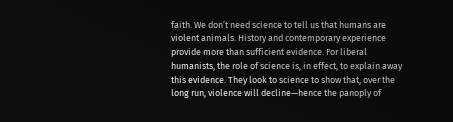faith. We don’t need science to tell us that humans are violent animals. History and contemporary experience provide more than sufficient evidence. For liberal humanists, the role of science is, in effect, to explain away this evidence. They look to science to show that, over the long run, violence will decline—hence the panoply of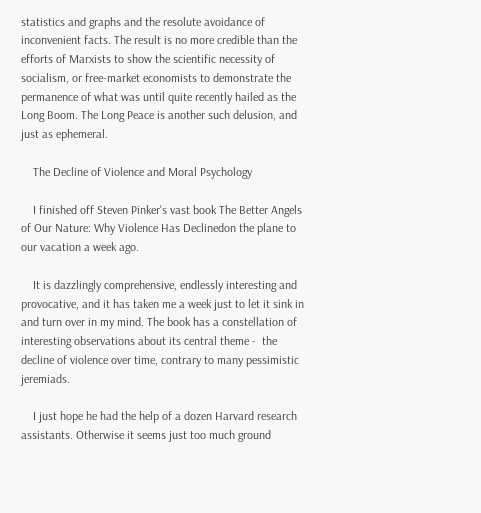statistics and graphs and the resolute avoidance of inconvenient facts. The result is no more credible than the efforts of Marxists to show the scientific necessity of socialism, or free-market economists to demonstrate the permanence of what was until quite recently hailed as the Long Boom. The Long Peace is another such delusion, and just as ephemeral.

    The Decline of Violence and Moral Psychology

    I finished off Steven Pinker's vast book The Better Angels of Our Nature: Why Violence Has Declinedon the plane to our vacation a week ago.

    It is dazzlingly comprehensive, endlessly interesting and provocative, and it has taken me a week just to let it sink in and turn over in my mind. The book has a constellation of interesting observations about its central theme -  the decline of violence over time, contrary to many pessimistic jeremiads.

    I just hope he had the help of a dozen Harvard research assistants. Otherwise it seems just too much ground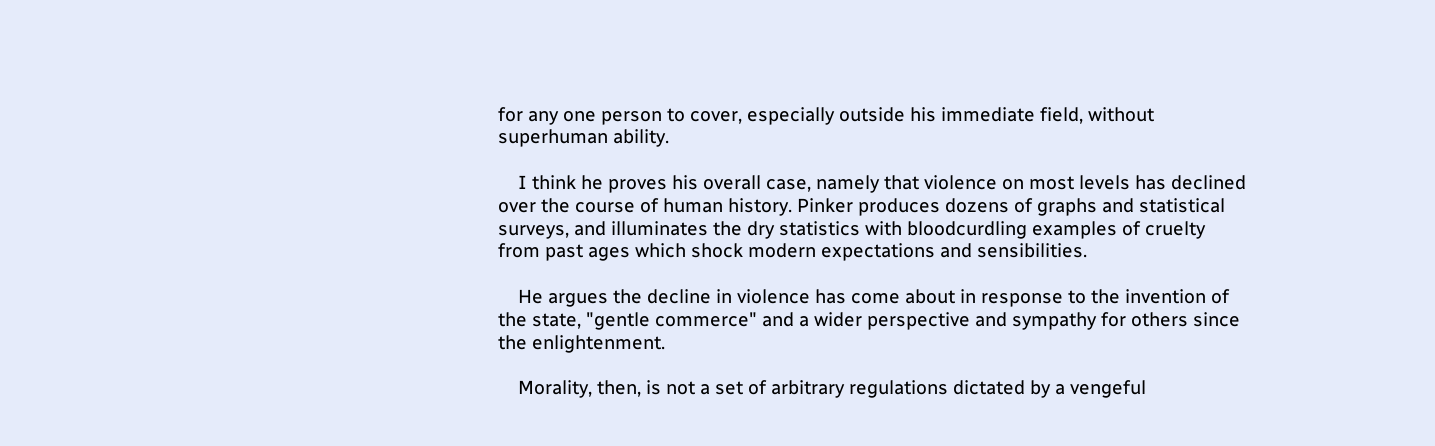for any one person to cover, especially outside his immediate field, without superhuman ability.

    I think he proves his overall case, namely that violence on most levels has declined over the course of human history. Pinker produces dozens of graphs and statistical surveys, and illuminates the dry statistics with bloodcurdling examples of cruelty from past ages which shock modern expectations and sensibilities.

    He argues the decline in violence has come about in response to the invention of the state, "gentle commerce" and a wider perspective and sympathy for others since the enlightenment.

    Morality, then, is not a set of arbitrary regulations dictated by a vengeful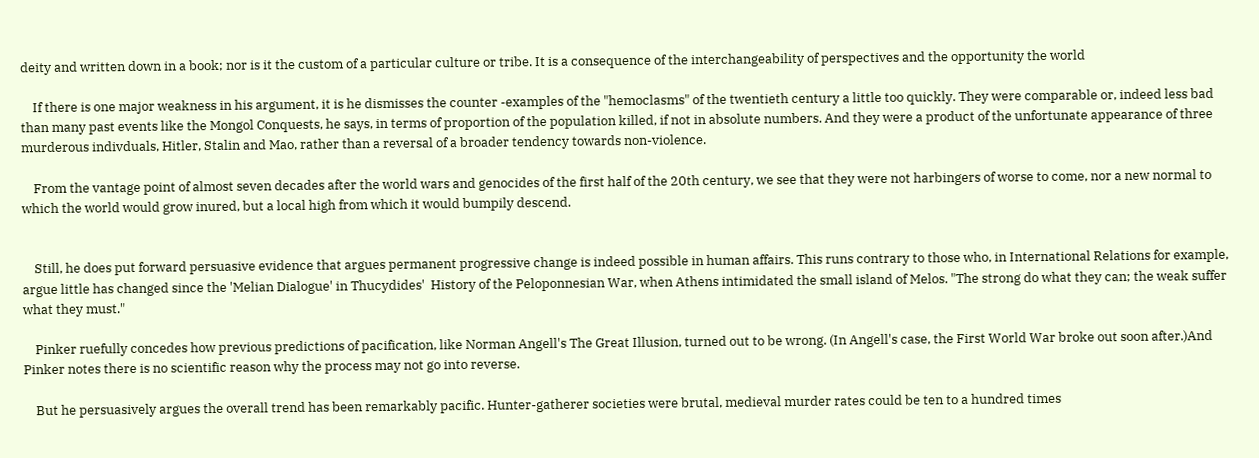deity and written down in a book; nor is it the custom of a particular culture or tribe. It is a consequence of the interchangeability of perspectives and the opportunity the world

    If there is one major weakness in his argument, it is he dismisses the counter -examples of the "hemoclasms" of the twentieth century a little too quickly. They were comparable or, indeed less bad than many past events like the Mongol Conquests, he says, in terms of proportion of the population killed, if not in absolute numbers. And they were a product of the unfortunate appearance of three murderous indivduals, Hitler, Stalin and Mao, rather than a reversal of a broader tendency towards non-violence.

    From the vantage point of almost seven decades after the world wars and genocides of the first half of the 20th century, we see that they were not harbingers of worse to come, nor a new normal to which the world would grow inured, but a local high from which it would bumpily descend.


    Still, he does put forward persuasive evidence that argues permanent progressive change is indeed possible in human affairs. This runs contrary to those who, in International Relations for example, argue little has changed since the 'Melian Dialogue' in Thucydides'  History of the Peloponnesian War, when Athens intimidated the small island of Melos. "The strong do what they can; the weak suffer what they must."

    Pinker ruefully concedes how previous predictions of pacification, like Norman Angell's The Great Illusion, turned out to be wrong. (In Angell's case, the First World War broke out soon after.)And Pinker notes there is no scientific reason why the process may not go into reverse.

    But he persuasively argues the overall trend has been remarkably pacific. Hunter-gatherer societies were brutal, medieval murder rates could be ten to a hundred times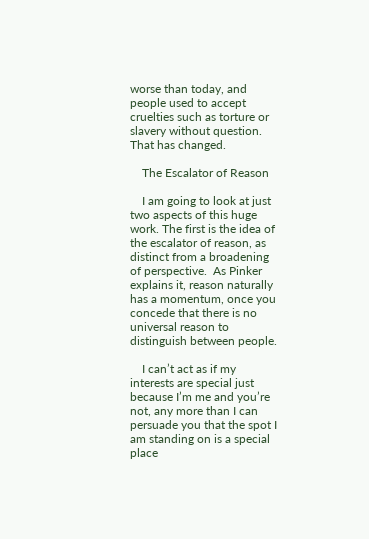worse than today, and people used to accept cruelties such as torture or slavery without question. That has changed.

    The Escalator of Reason

    I am going to look at just two aspects of this huge work. The first is the idea of the escalator of reason, as distinct from a broadening of perspective.  As Pinker explains it, reason naturally has a momentum, once you concede that there is no universal reason to distinguish between people.

    I can’t act as if my interests are special just because I’m me and you’re not, any more than I can persuade you that the spot I am standing on is a special place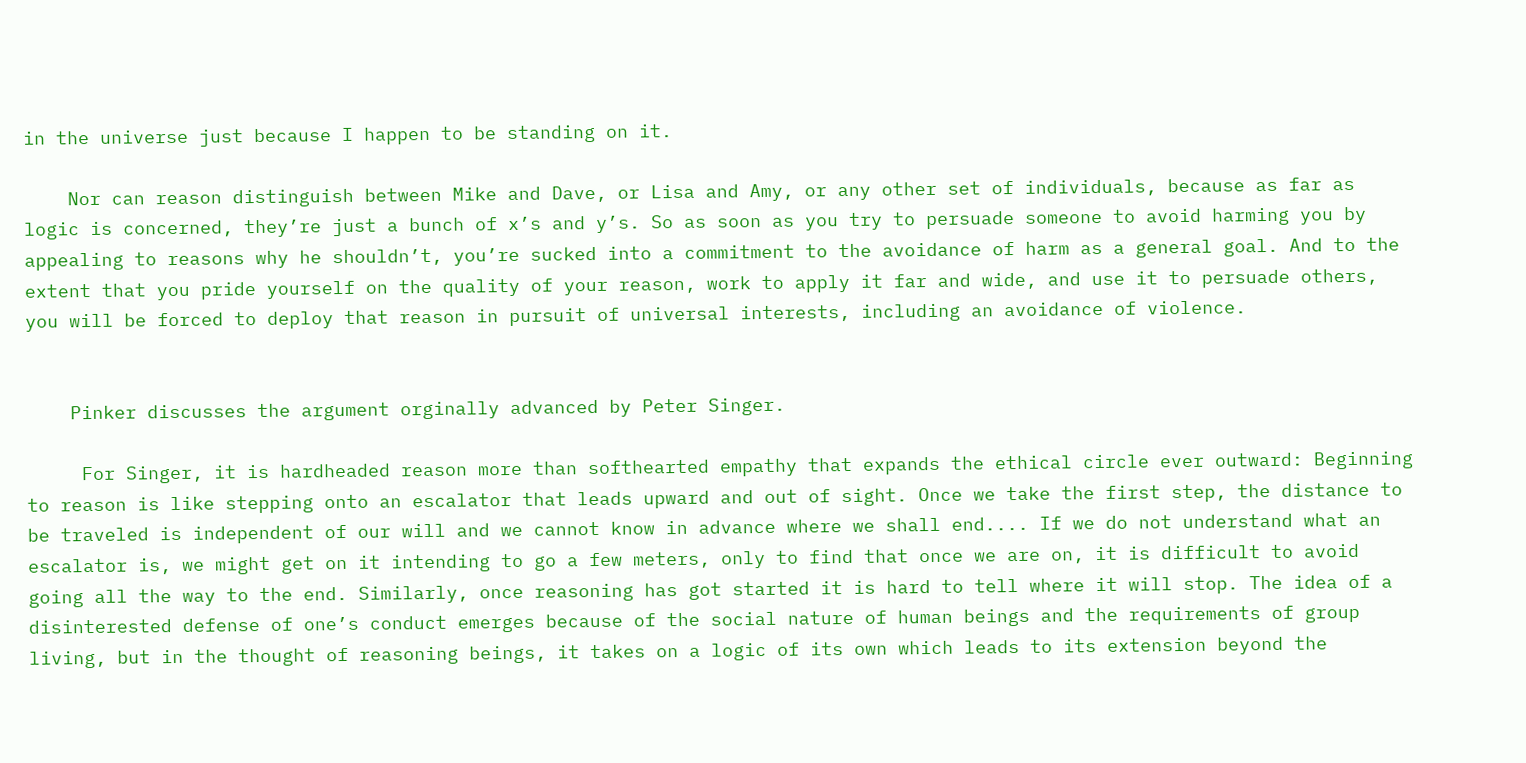in the universe just because I happen to be standing on it.

    Nor can reason distinguish between Mike and Dave, or Lisa and Amy, or any other set of individuals, because as far as logic is concerned, they’re just a bunch of x’s and y’s. So as soon as you try to persuade someone to avoid harming you by appealing to reasons why he shouldn’t, you’re sucked into a commitment to the avoidance of harm as a general goal. And to the extent that you pride yourself on the quality of your reason, work to apply it far and wide, and use it to persuade others, you will be forced to deploy that reason in pursuit of universal interests, including an avoidance of violence.


    Pinker discusses the argument orginally advanced by Peter Singer.

     For Singer, it is hardheaded reason more than softhearted empathy that expands the ethical circle ever outward: Beginning to reason is like stepping onto an escalator that leads upward and out of sight. Once we take the first step, the distance to be traveled is independent of our will and we cannot know in advance where we shall end.... If we do not understand what an escalator is, we might get on it intending to go a few meters, only to find that once we are on, it is difficult to avoid going all the way to the end. Similarly, once reasoning has got started it is hard to tell where it will stop. The idea of a disinterested defense of one’s conduct emerges because of the social nature of human beings and the requirements of group living, but in the thought of reasoning beings, it takes on a logic of its own which leads to its extension beyond the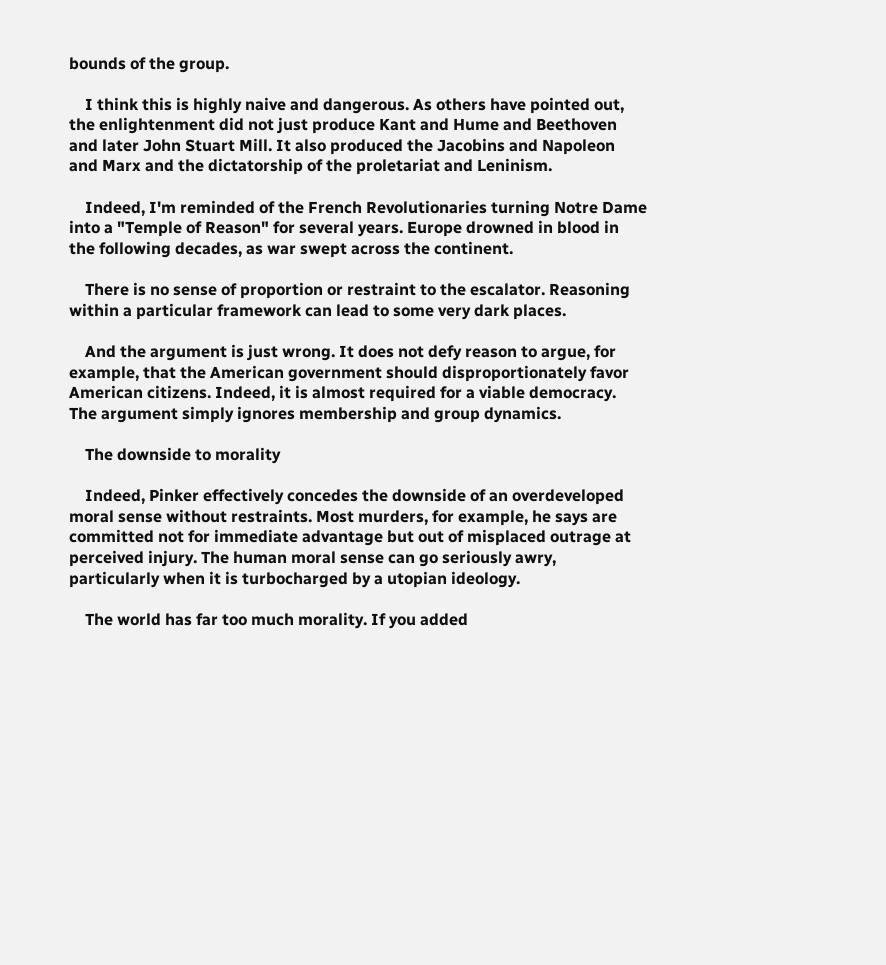bounds of the group.

    I think this is highly naive and dangerous. As others have pointed out, the enlightenment did not just produce Kant and Hume and Beethoven and later John Stuart Mill. It also produced the Jacobins and Napoleon and Marx and the dictatorship of the proletariat and Leninism.

    Indeed, I'm reminded of the French Revolutionaries turning Notre Dame into a "Temple of Reason" for several years. Europe drowned in blood in the following decades, as war swept across the continent.

    There is no sense of proportion or restraint to the escalator. Reasoning within a particular framework can lead to some very dark places.

    And the argument is just wrong. It does not defy reason to argue, for example, that the American government should disproportionately favor American citizens. Indeed, it is almost required for a viable democracy. The argument simply ignores membership and group dynamics.

    The downside to morality

    Indeed, Pinker effectively concedes the downside of an overdeveloped moral sense without restraints. Most murders, for example, he says are committed not for immediate advantage but out of misplaced outrage at perceived injury. The human moral sense can go seriously awry, particularly when it is turbocharged by a utopian ideology.

    The world has far too much morality. If you added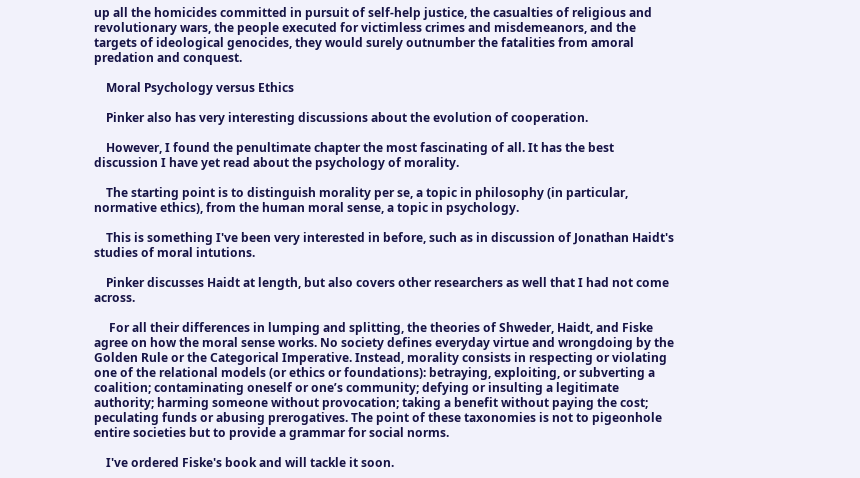up all the homicides committed in pursuit of self-help justice, the casualties of religious and revolutionary wars, the people executed for victimless crimes and misdemeanors, and the targets of ideological genocides, they would surely outnumber the fatalities from amoral predation and conquest.

    Moral Psychology versus Ethics

    Pinker also has very interesting discussions about the evolution of cooperation.

    However, I found the penultimate chapter the most fascinating of all. It has the best discussion I have yet read about the psychology of morality.

    The starting point is to distinguish morality per se, a topic in philosophy (in particular, normative ethics), from the human moral sense, a topic in psychology.

    This is something I've been very interested in before, such as in discussion of Jonathan Haidt's studies of moral intutions.

    Pinker discusses Haidt at length, but also covers other researchers as well that I had not come across.

     For all their differences in lumping and splitting, the theories of Shweder, Haidt, and Fiske agree on how the moral sense works. No society defines everyday virtue and wrongdoing by the Golden Rule or the Categorical Imperative. Instead, morality consists in respecting or violating one of the relational models (or ethics or foundations): betraying, exploiting, or subverting a coalition; contaminating oneself or one’s community; defying or insulting a legitimate authority; harming someone without provocation; taking a benefit without paying the cost; peculating funds or abusing prerogatives. The point of these taxonomies is not to pigeonhole entire societies but to provide a grammar for social norms.

    I've ordered Fiske's book and will tackle it soon.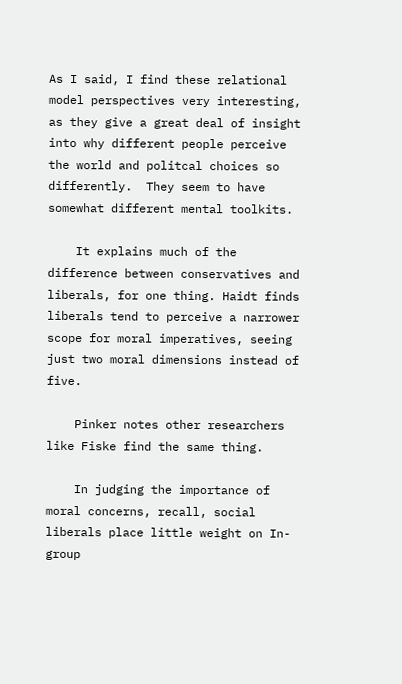As I said, I find these relational model perspectives very interesting, as they give a great deal of insight into why different people perceive the world and politcal choices so differently.  They seem to have somewhat different mental toolkits.

    It explains much of the difference between conservatives and liberals, for one thing. Haidt finds liberals tend to perceive a narrower scope for moral imperatives, seeing just two moral dimensions instead of five.

    Pinker notes other researchers like Fiske find the same thing.

    In judging the importance of moral concerns, recall, social liberals place little weight on In-group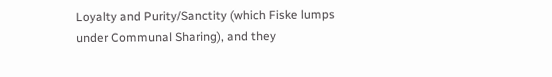Loyalty and Purity/Sanctity (which Fiske lumps under Communal Sharing), and they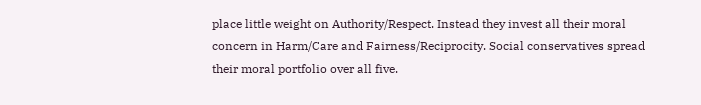place little weight on Authority/Respect. Instead they invest all their moral concern in Harm/Care and Fairness/Reciprocity. Social conservatives spread their moral portfolio over all five.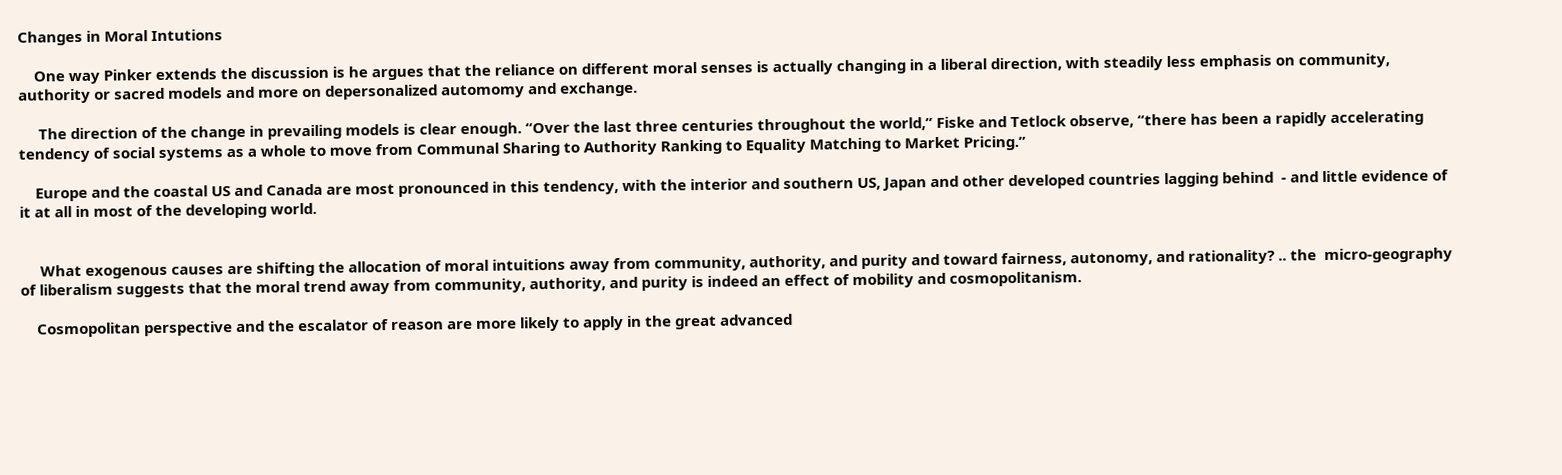Changes in Moral Intutions

    One way Pinker extends the discussion is he argues that the reliance on different moral senses is actually changing in a liberal direction, with steadily less emphasis on community, authority or sacred models and more on depersonalized automomy and exchange.

     The direction of the change in prevailing models is clear enough. “Over the last three centuries throughout the world,” Fiske and Tetlock observe, “there has been a rapidly accelerating tendency of social systems as a whole to move from Communal Sharing to Authority Ranking to Equality Matching to Market Pricing.”

    Europe and the coastal US and Canada are most pronounced in this tendency, with the interior and southern US, Japan and other developed countries lagging behind  - and little evidence of it at all in most of the developing world.


     What exogenous causes are shifting the allocation of moral intuitions away from community, authority, and purity and toward fairness, autonomy, and rationality? .. the  micro-geography of liberalism suggests that the moral trend away from community, authority, and purity is indeed an effect of mobility and cosmopolitanism.

    Cosmopolitan perspective and the escalator of reason are more likely to apply in the great advanced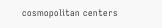cosmopolitan centers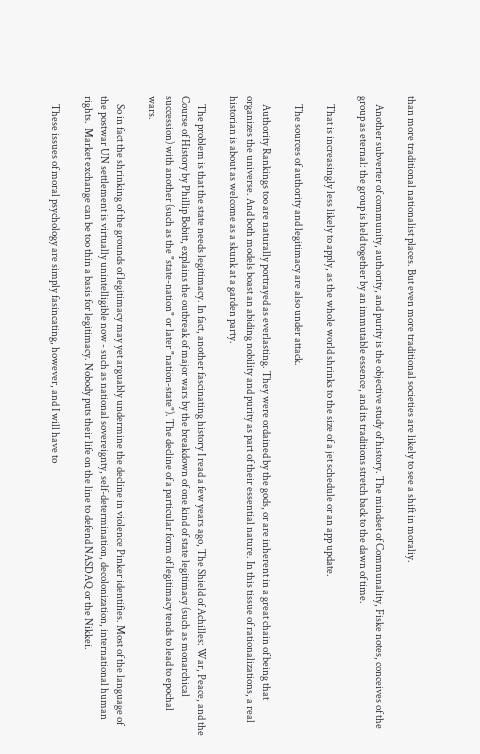than more traditional nationalist places. But even more traditional societies are likely to see a shift in moraliy.

    Another subverter of community, authority, and purity is the objective study of history. The mindset of Communality, Fiske notes, conceives of the group as eternal: the group is held together by an immutable essence, and its traditions stretch back to the dawn of time.

    That is increasingly less likely to apply, as the whole world shrinks to the size of a jet schedule or an app update.

    The sources of authority and legitimacy are also under attack.

    Authority Rankings too are naturally portrayed as everlasting. They were ordained by the gods, or are inherent in a great chain of being that organizes the universe. And both models boast an abiding nobility and purity as part of their essential nature. In this tissue of rationalizations, a real historian is about as welcome as a skunk at a garden party.

    The problem is that the state needs legitimacy. In fact, another fascinating history I read a few years ago, The Shield of Achilles: War, Peace, and the Course of History by Phillip Bobitt, explains the outbreak of major wars by the breakdown of one kind of state legitimacy (such as monarchical succession) with another (such as the "state-nation" or later "nation-state"). The decline of a particular form of legitimacy tends to lead to epochal wars.

    So in fact the shrinking of the grounds of legitimacy may yet arguably undermine the decline in violence Pinker identifies. Most of the language of the postwar UN settlement is virtually unintelligible now - such as national sovereignty, self-determination, decolonization, international human rights.  Market exchange can be too thin a basis for legitimacy. Nobody puts their life on the line to defend NASDAQ or the Nikkei.

    These issues of moral psychology are simply fasincating, however, and I will have to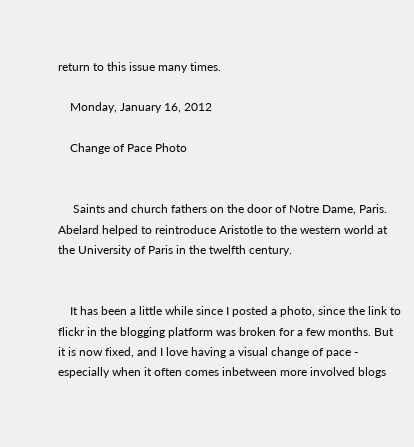return to this issue many times.

    Monday, January 16, 2012

    Change of Pace Photo


     Saints and church fathers on the door of Notre Dame, Paris. Abelard helped to reintroduce Aristotle to the western world at the University of Paris in the twelfth century.


    It has been a little while since I posted a photo, since the link to flickr in the blogging platform was broken for a few months. But it is now fixed, and I love having a visual change of pace - especially when it often comes inbetween more involved blogs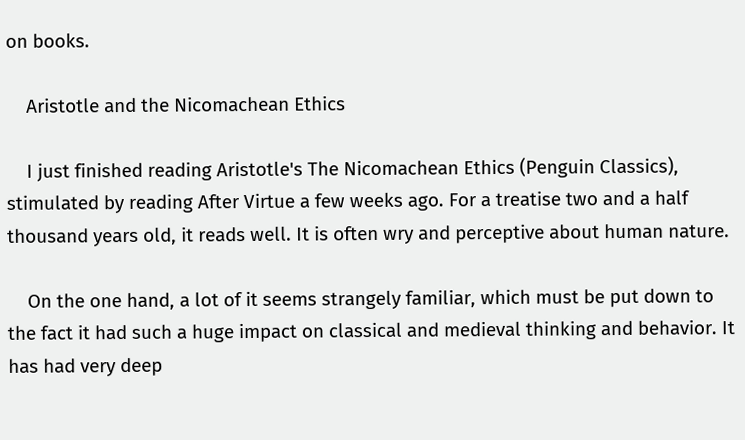on books.

    Aristotle and the Nicomachean Ethics

    I just finished reading Aristotle's The Nicomachean Ethics (Penguin Classics), stimulated by reading After Virtue a few weeks ago. For a treatise two and a half thousand years old, it reads well. It is often wry and perceptive about human nature.

    On the one hand, a lot of it seems strangely familiar, which must be put down to the fact it had such a huge impact on classical and medieval thinking and behavior. It has had very deep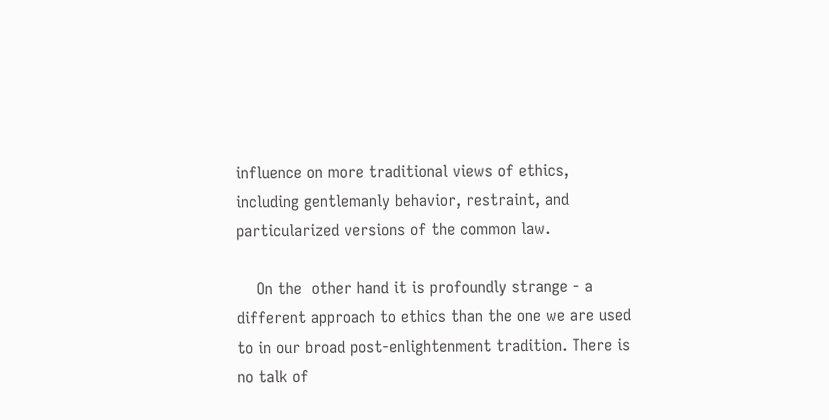influence on more traditional views of ethics, including gentlemanly behavior, restraint, and particularized versions of the common law.

    On the  other hand it is profoundly strange - a different approach to ethics than the one we are used to in our broad post-enlightenment tradition. There is no talk of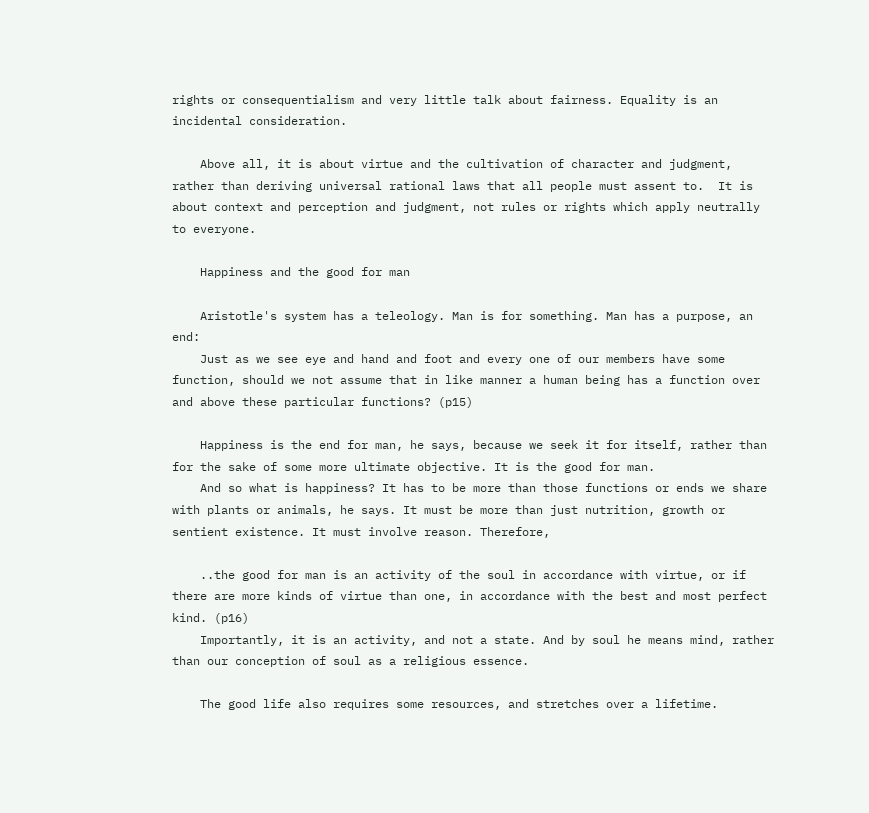rights or consequentialism and very little talk about fairness. Equality is an incidental consideration.

    Above all, it is about virtue and the cultivation of character and judgment, rather than deriving universal rational laws that all people must assent to.  It is about context and perception and judgment, not rules or rights which apply neutrally to everyone.

    Happiness and the good for man

    Aristotle's system has a teleology. Man is for something. Man has a purpose, an end:
    Just as we see eye and hand and foot and every one of our members have some function, should we not assume that in like manner a human being has a function over and above these particular functions? (p15)

    Happiness is the end for man, he says, because we seek it for itself, rather than for the sake of some more ultimate objective. It is the good for man.
    And so what is happiness? It has to be more than those functions or ends we share with plants or animals, he says. It must be more than just nutrition, growth or sentient existence. It must involve reason. Therefore,

    ..the good for man is an activity of the soul in accordance with virtue, or if there are more kinds of virtue than one, in accordance with the best and most perfect kind. (p16)
    Importantly, it is an activity, and not a state. And by soul he means mind, rather than our conception of soul as a religious essence.

    The good life also requires some resources, and stretches over a lifetime.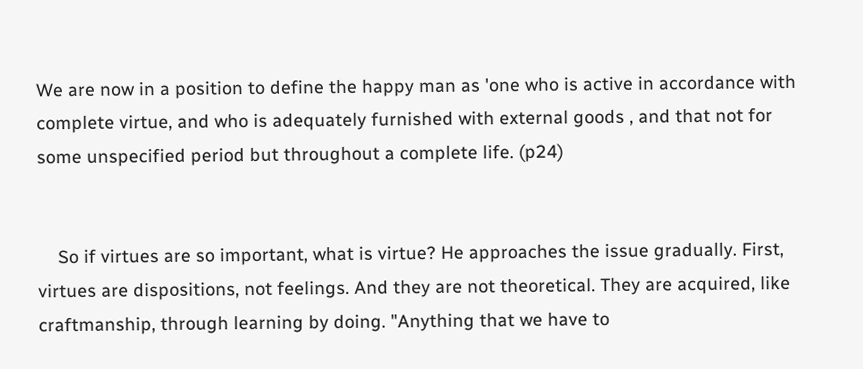We are now in a position to define the happy man as 'one who is active in accordance with complete virtue, and who is adequately furnished with external goods , and that not for some unspecified period but throughout a complete life. (p24)


    So if virtues are so important, what is virtue? He approaches the issue gradually. First,  virtues are dispositions, not feelings. And they are not theoretical. They are acquired, like craftmanship, through learning by doing. "Anything that we have to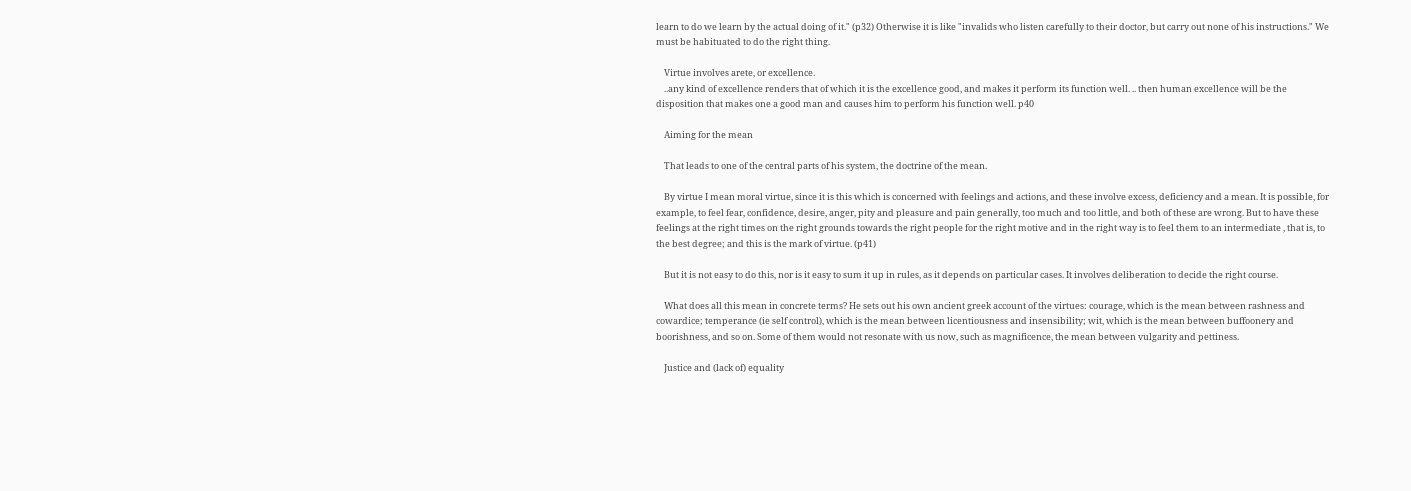learn to do we learn by the actual doing of it." (p32) Otherwise it is like "invalids who listen carefully to their doctor, but carry out none of his instructions." We must be habituated to do the right thing.

    Virtue involves arete, or excellence.
    ..any kind of excellence renders that of which it is the excellence good, and makes it perform its function well. .. then human excellence will be the disposition that makes one a good man and causes him to perform his function well. p40

    Aiming for the mean

    That leads to one of the central parts of his system, the doctrine of the mean.

    By virtue I mean moral virtue, since it is this which is concerned with feelings and actions, and these involve excess, deficiency and a mean. It is possible, for example, to feel fear, confidence, desire, anger, pity and pleasure and pain generally, too much and too little, and both of these are wrong. But to have these feelings at the right times on the right grounds towards the right people for the right motive and in the right way is to feel them to an intermediate , that is, to the best degree; and this is the mark of virtue. (p41)

    But it is not easy to do this, nor is it easy to sum it up in rules, as it depends on particular cases. It involves deliberation to decide the right course.

    What does all this mean in concrete terms? He sets out his own ancient greek account of the virtues: courage, which is the mean between rashness and cowardice; temperance (ie self control), which is the mean between licentiousness and insensibility; wit, which is the mean between buffoonery and boorishness, and so on. Some of them would not resonate with us now, such as magnificence, the mean between vulgarity and pettiness.

    Justice and (lack of) equality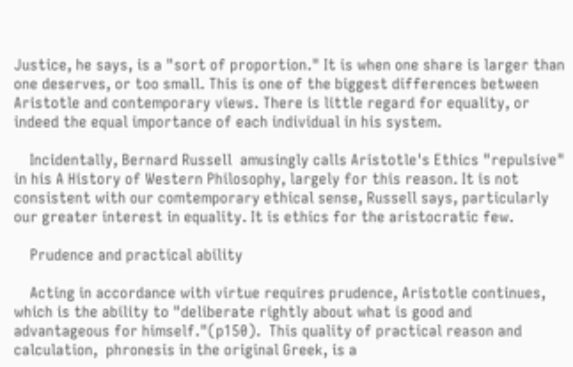Justice, he says, is a "sort of proportion." It is when one share is larger than one deserves, or too small. This is one of the biggest differences between Aristotle and contemporary views. There is little regard for equality, or indeed the equal importance of each individual in his system.

    Incidentally, Bernard Russell  amusingly calls Aristotle's Ethics "repulsive" in his A History of Western Philosophy, largely for this reason. It is not consistent with our comtemporary ethical sense, Russell says, particularly our greater interest in equality. It is ethics for the aristocratic few.

    Prudence and practical ability

    Acting in accordance with virtue requires prudence, Aristotle continues, which is the ability to "deliberate rightly about what is good and advantageous for himself."(p150).  This quality of practical reason and calculation,  phronesis in the original Greek, is a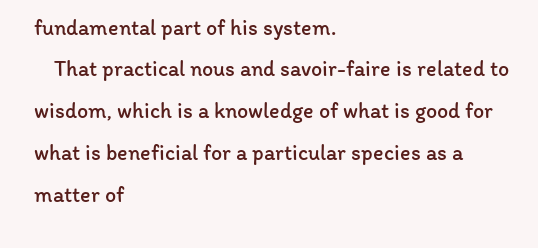fundamental part of his system.
    That practical nous and savoir-faire is related to wisdom, which is a knowledge of what is good for what is beneficial for a particular species as a matter of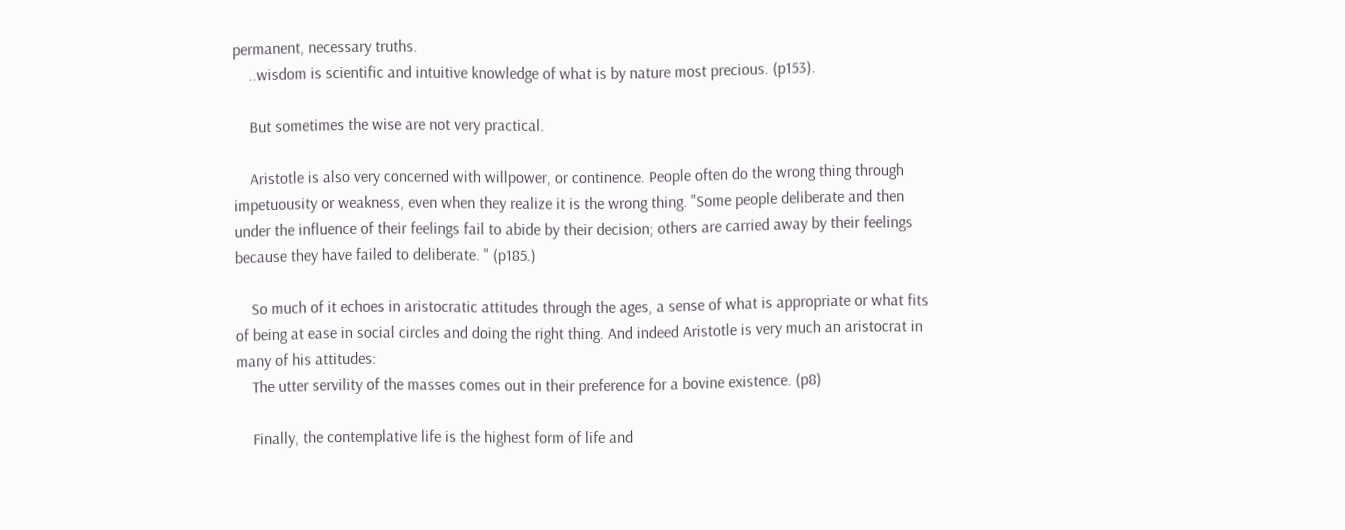permanent, necessary truths.
    ..wisdom is scientific and intuitive knowledge of what is by nature most precious. (p153).

    But sometimes the wise are not very practical.

    Aristotle is also very concerned with willpower, or continence. People often do the wrong thing through impetuousity or weakness, even when they realize it is the wrong thing. "Some people deliberate and then under the influence of their feelings fail to abide by their decision; others are carried away by their feelings because they have failed to deliberate. " (p185.)

    So much of it echoes in aristocratic attitudes through the ages, a sense of what is appropriate or what fits of being at ease in social circles and doing the right thing. And indeed Aristotle is very much an aristocrat in many of his attitudes:
    The utter servility of the masses comes out in their preference for a bovine existence. (p8)

    Finally, the contemplative life is the highest form of life and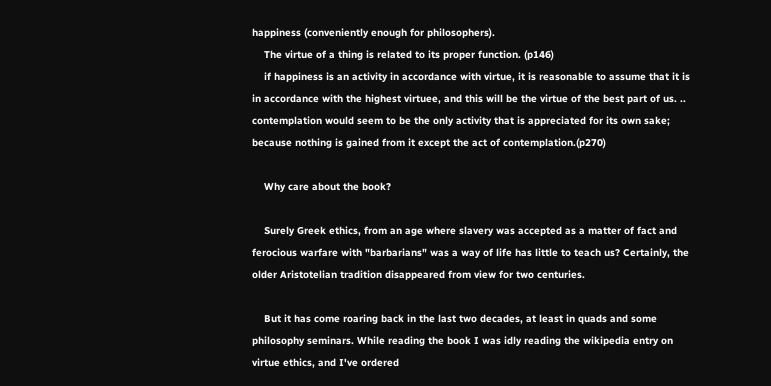happiness (conveniently enough for philosophers).
    The virtue of a thing is related to its proper function. (p146)
    if happiness is an activity in accordance with virtue, it is reasonable to assume that it is in accordance with the highest virtuee, and this will be the virtue of the best part of us. .. contemplation would seem to be the only activity that is appreciated for its own sake; because nothing is gained from it except the act of contemplation.(p270)

    Why care about the book?

    Surely Greek ethics, from an age where slavery was accepted as a matter of fact and ferocious warfare with "barbarians" was a way of life has little to teach us? Certainly, the older Aristotelian tradition disappeared from view for two centuries.

    But it has come roaring back in the last two decades, at least in quads and some philosophy seminars. While reading the book I was idly reading the wikipedia entry on virtue ethics, and I've ordered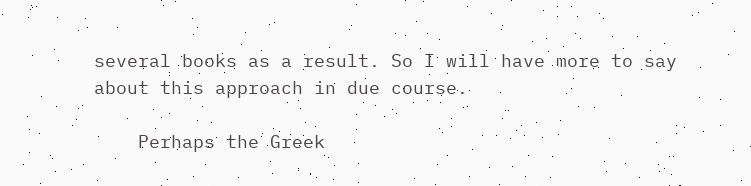several books as a result. So I will have more to say about this approach in due course.

    Perhaps the Greek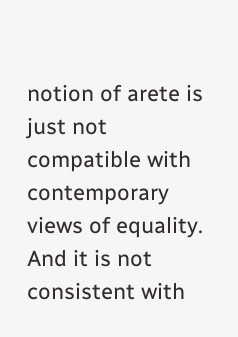notion of arete is just not compatible with contemporary views of equality. And it is not consistent with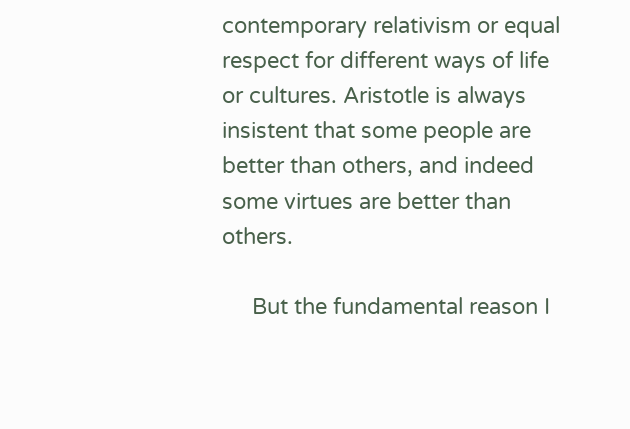contemporary relativism or equal respect for different ways of life or cultures. Aristotle is always insistent that some people are better than others, and indeed some virtues are better than others.

     But the fundamental reason I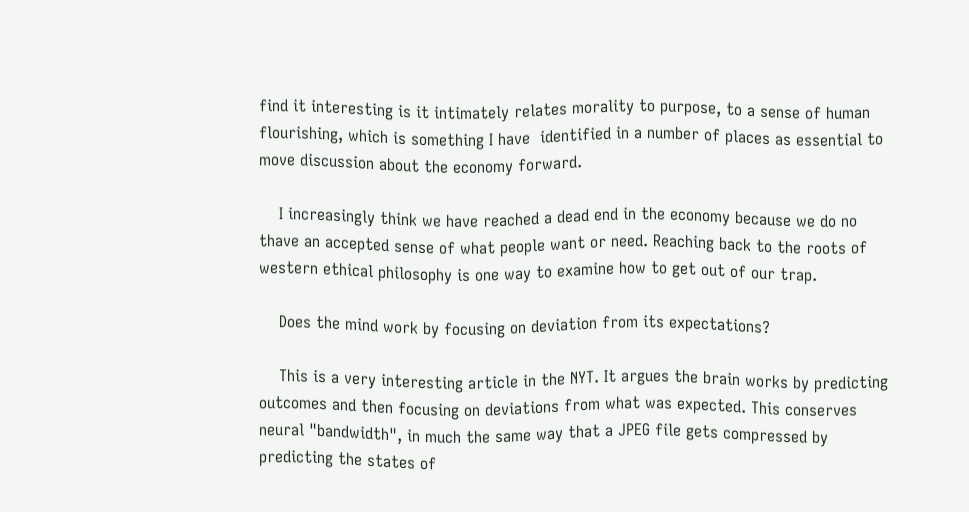find it interesting is it intimately relates morality to purpose, to a sense of human flourishing, which is something I have  identified in a number of places as essential to move discussion about the economy forward.

    I increasingly think we have reached a dead end in the economy because we do no thave an accepted sense of what people want or need. Reaching back to the roots of western ethical philosophy is one way to examine how to get out of our trap.

    Does the mind work by focusing on deviation from its expectations?

    This is a very interesting article in the NYT. It argues the brain works by predicting outcomes and then focusing on deviations from what was expected. This conserves neural "bandwidth", in much the same way that a JPEG file gets compressed by predicting the states of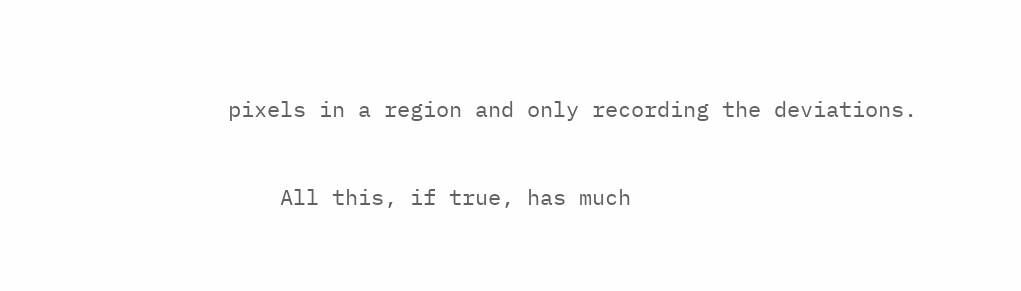pixels in a region and only recording the deviations.

    All this, if true, has much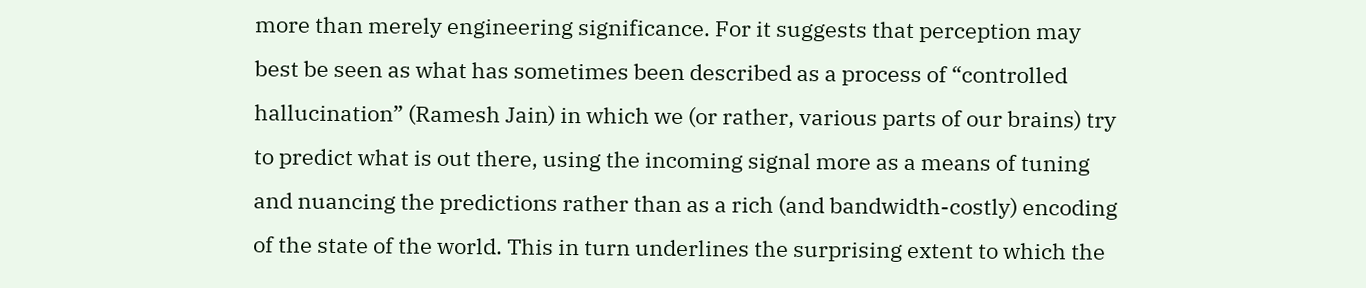more than merely engineering significance. For it suggests that perception may best be seen as what has sometimes been described as a process of “controlled hallucination” (Ramesh Jain) in which we (or rather, various parts of our brains) try to predict what is out there, using the incoming signal more as a means of tuning and nuancing the predictions rather than as a rich (and bandwidth-costly) encoding of the state of the world. This in turn underlines the surprising extent to which the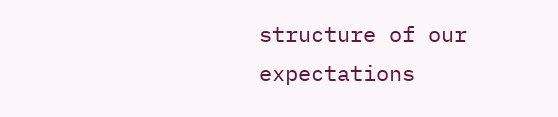structure of our expectations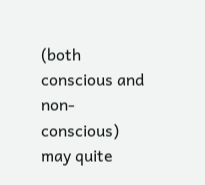(both conscious and non-conscious) may quite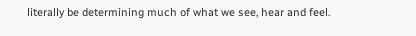literally be determining much of what we see, hear and feel.